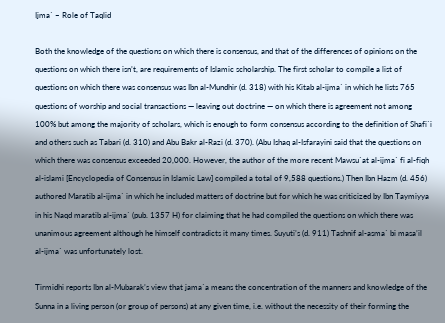Ijma` – Role of Taqlid

Both the knowledge of the questions on which there is consensus, and that of the differences of opinions on the questions on which there isn’t, are requirements of Islamic scholarship. The first scholar to compile a list of questions on which there was consensus was Ibn al-Mundhir (d. 318) with his Kitab al-ijma` in which he lists 765 questions of worship and social transactions — leaving out doctrine — on which there is agreement not among 100% but among the majority of scholars, which is enough to form consensus according to the definition of Shafi`i and others such as Tabari (d. 310) and Abu Bakr al-Razi (d. 370). (Abu Ishaq al-Isfarayini said that the questions on which there was consensus exceeded 20,000. However, the author of the more recent Mawsu`at al-ijma` fi al-fiqh al-islami [Encyclopedia of Consensus in Islamic Law] compiled a total of 9,588 questions.) Then Ibn Hazm (d. 456) authored Maratib al-ijma` in which he included matters of doctrine but for which he was criticized by Ibn Taymiyya in his Naqd maratib al-ijma` (pub. 1357 H) for claiming that he had compiled the questions on which there was unanimous agreement although he himself contradicts it many times. Suyuti’s (d. 911) Tashnif al-asma` bi masa’il al-ijma` was unfortunately lost.

Tirmidhi reports Ibn al-Mubarak’s view that jama`a means the concentration of the manners and knowledge of the Sunna in a living person (or group of persons) at any given time, i.e. without the necessity of their forming the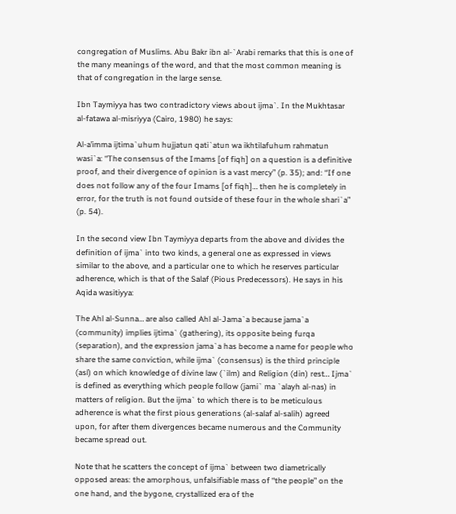congregation of Muslims. Abu Bakr ibn al-`Arabi remarks that this is one of the many meanings of the word, and that the most common meaning is that of congregation in the large sense.

Ibn Taymiyya has two contradictory views about ijma`. In the Mukhtasar al-fatawa al-misriyya (Cairo, 1980) he says:

Al-a’imma ijtima`uhum hujjatun qati`atun wa ikhtilafuhum rahmatun wasi`a: “The consensus of the Imams [of fiqh] on a question is a definitive proof, and their divergence of opinion is a vast mercy” (p. 35); and: “If one does not follow any of the four Imams [of fiqh]… then he is completely in error, for the truth is not found outside of these four in the whole shari`a” (p. 54).

In the second view Ibn Taymiyya departs from the above and divides the definition of ijma` into two kinds, a general one as expressed in views similar to the above, and a particular one to which he reserves particular adherence, which is that of the Salaf (Pious Predecessors). He says in his Aqida wasitiyya:

The Ahl al-Sunna… are also called Ahl al-Jama`a because jama`a (community) implies ijtima` (gathering), its opposite being furqa (separation), and the expression jama`a has become a name for people who share the same conviction, while ijma` (consensus) is the third principle (asl) on which knowledge of divine law (`ilm) and Religion (din) rest… Ijma` is defined as everything which people follow (jami` ma `alayh al-nas) in matters of religion. But the ijma` to which there is to be meticulous adherence is what the first pious generations (al-salaf al-salih) agreed upon, for after them divergences became numerous and the Community became spread out.

Note that he scatters the concept of ijma` between two diametrically opposed areas: the amorphous, unfalsifiable mass of “the people” on the one hand, and the bygone, crystallized era of the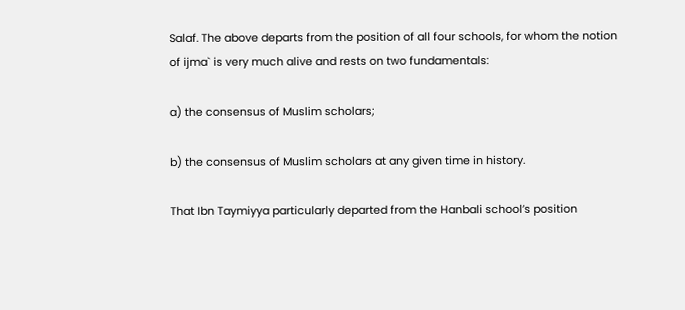Salaf. The above departs from the position of all four schools, for whom the notion of ijma` is very much alive and rests on two fundamentals:

a) the consensus of Muslim scholars;

b) the consensus of Muslim scholars at any given time in history.

That Ibn Taymiyya particularly departed from the Hanbali school’s position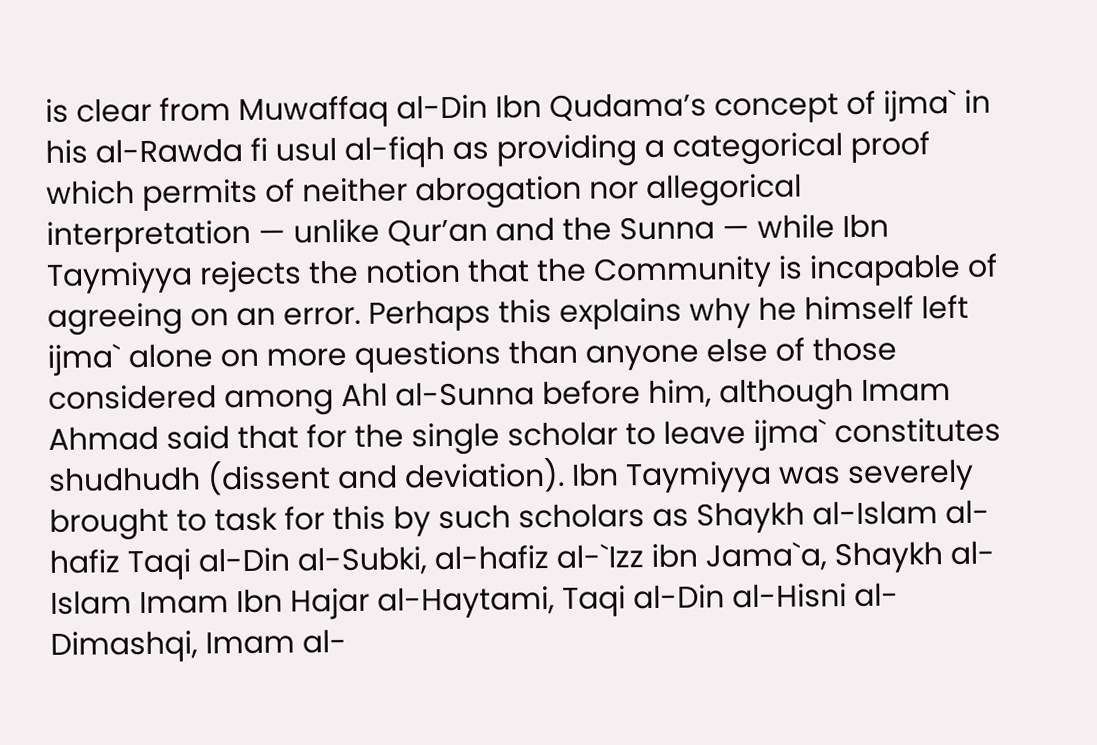is clear from Muwaffaq al-Din Ibn Qudama’s concept of ijma` in his al-Rawda fi usul al-fiqh as providing a categorical proof which permits of neither abrogation nor allegorical interpretation — unlike Qur’an and the Sunna — while Ibn Taymiyya rejects the notion that the Community is incapable of agreeing on an error. Perhaps this explains why he himself left ijma` alone on more questions than anyone else of those considered among Ahl al-Sunna before him, although Imam Ahmad said that for the single scholar to leave ijma` constitutes shudhudh (dissent and deviation). Ibn Taymiyya was severely brought to task for this by such scholars as Shaykh al-Islam al-hafiz Taqi al-Din al-Subki, al-hafiz al-`Izz ibn Jama`a, Shaykh al-Islam Imam Ibn Hajar al-Haytami, Taqi al-Din al-Hisni al-Dimashqi, Imam al-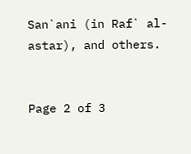San`ani (in Raf` al-astar), and others.


Page 2 of 3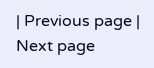| Previous page | Next page